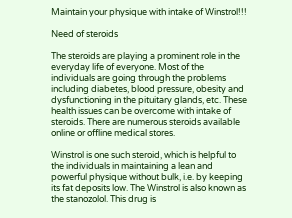Maintain your physique with intake of Winstrol!!!

Need of steroids

The steroids are playing a prominent role in the everyday life of everyone. Most of the individuals are going through the problems including diabetes, blood pressure, obesity and dysfunctioning in the pituitary glands, etc. These health issues can be overcome with intake of steroids. There are numerous steroids available online or offline medical stores.

Winstrol is one such steroid, which is helpful to the individuals in maintaining a lean and powerful physique without bulk, i.e. by keeping its fat deposits low. The Winstrol is also known as the stanozolol. This drug is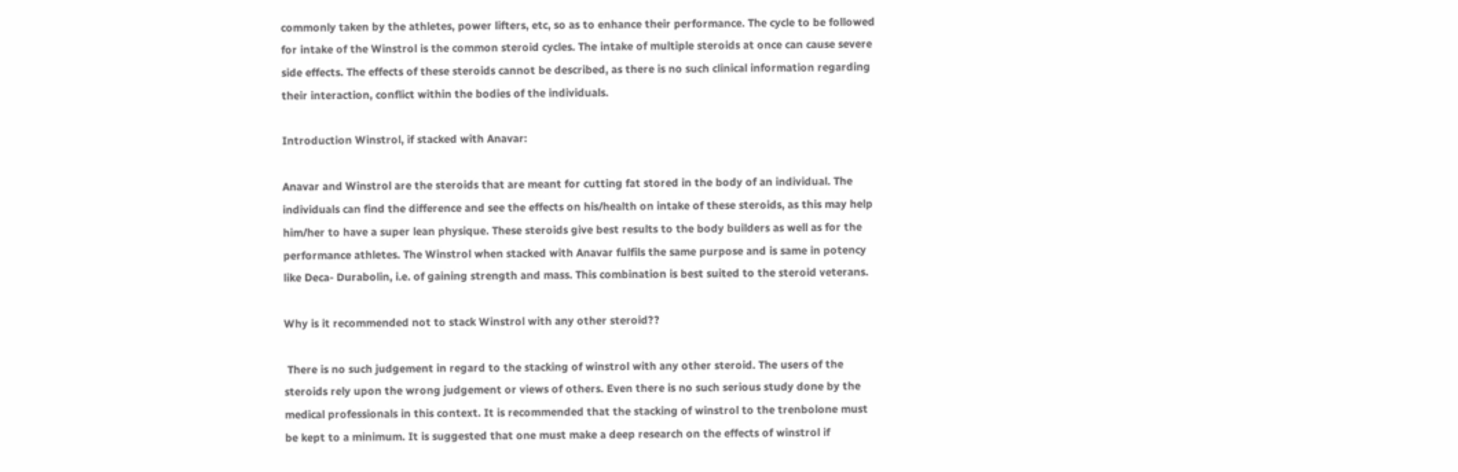commonly taken by the athletes, power lifters, etc, so as to enhance their performance. The cycle to be followed for intake of the Winstrol is the common steroid cycles. The intake of multiple steroids at once can cause severe side effects. The effects of these steroids cannot be described, as there is no such clinical information regarding their interaction, conflict within the bodies of the individuals.

Introduction Winstrol, if stacked with Anavar:

Anavar and Winstrol are the steroids that are meant for cutting fat stored in the body of an individual. The individuals can find the difference and see the effects on his/health on intake of these steroids, as this may help him/her to have a super lean physique. These steroids give best results to the body builders as well as for the performance athletes. The Winstrol when stacked with Anavar fulfils the same purpose and is same in potency like Deca- Durabolin, i.e. of gaining strength and mass. This combination is best suited to the steroid veterans.

Why is it recommended not to stack Winstrol with any other steroid??

 There is no such judgement in regard to the stacking of winstrol with any other steroid. The users of the steroids rely upon the wrong judgement or views of others. Even there is no such serious study done by the medical professionals in this context. It is recommended that the stacking of winstrol to the trenbolone must be kept to a minimum. It is suggested that one must make a deep research on the effects of winstrol if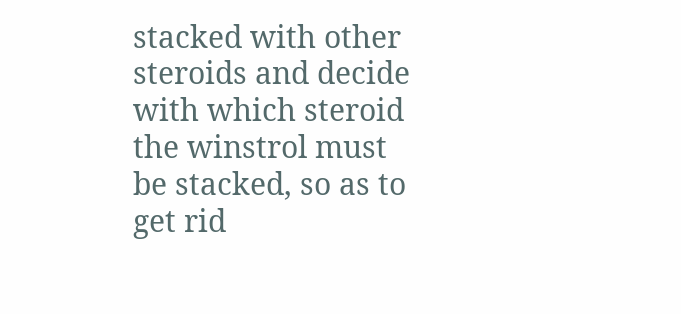stacked with other steroids and decide with which steroid the winstrol must be stacked, so as to get rid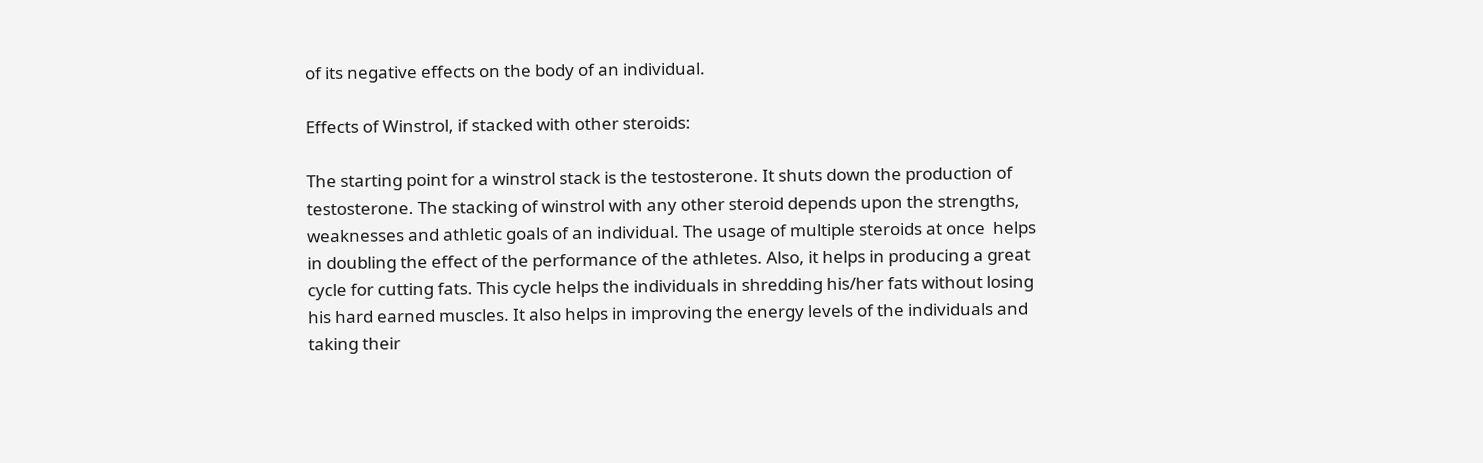of its negative effects on the body of an individual.

Effects of Winstrol, if stacked with other steroids:

The starting point for a winstrol stack is the testosterone. It shuts down the production of testosterone. The stacking of winstrol with any other steroid depends upon the strengths, weaknesses and athletic goals of an individual. The usage of multiple steroids at once  helps in doubling the effect of the performance of the athletes. Also, it helps in producing a great cycle for cutting fats. This cycle helps the individuals in shredding his/her fats without losing his hard earned muscles. It also helps in improving the energy levels of the individuals and taking their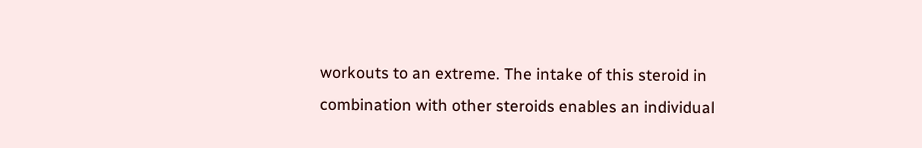workouts to an extreme. The intake of this steroid in combination with other steroids enables an individual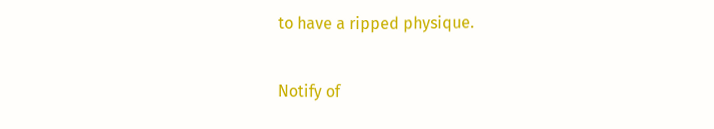to have a ripped physique.

Notify of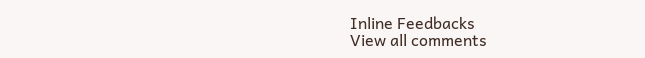Inline Feedbacks
View all comments